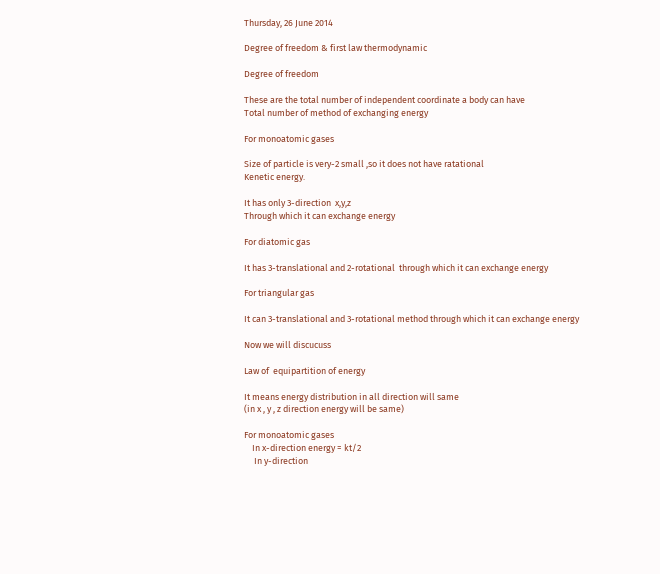Thursday, 26 June 2014

Degree of freedom & first law thermodynamic

Degree of freedom

These are the total number of independent coordinate a body can have
Total number of method of exchanging energy

For monoatomic gases

Size of particle is very-2 small ,so it does not have ratational
Kenetic energy.

It has only 3-direction  x,y,z
Through which it can exchange energy

For diatomic gas

It has 3-translational and 2-rotational  through which it can exchange energy

For triangular gas

It can 3-translational and 3-rotational method through which it can exchange energy

Now we will discucuss

Law of  equipartition of energy

It means energy distribution in all direction will same
(in x , y , z direction energy will be same)

For monoatomic gases
    In x-direction energy = kt/2
     In y-direction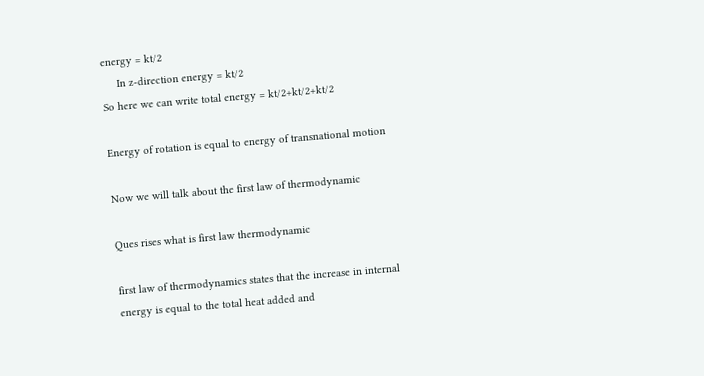energy = kt/2
     In z-direction energy = kt/2
So here we can write total energy = kt/2+kt/2+kt/2

Energy of rotation is equal to energy of transnational motion

Now we will talk about the first law of thermodynamic

Ques rises what is first law thermodynamic

first law of thermodynamics states that the increase in internal energy is equal to the total heat added and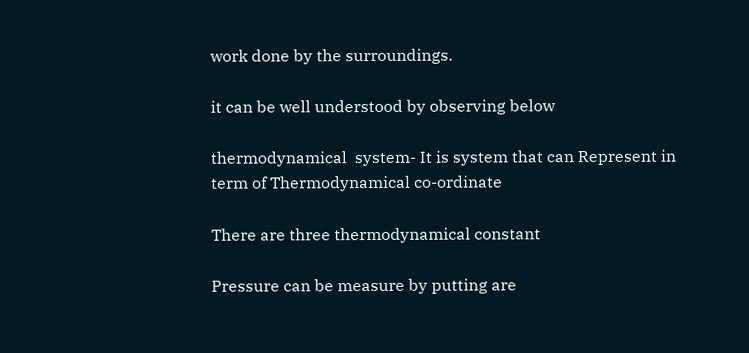work done by the surroundings.

it can be well understood by observing below

thermodynamical  system- It is system that can Represent in term of Thermodynamical co-ordinate

There are three thermodynamical constant

Pressure can be measure by putting are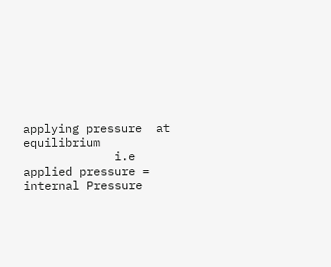applying pressure  at equilibrium
             i.e   applied pressure =  internal Pressure